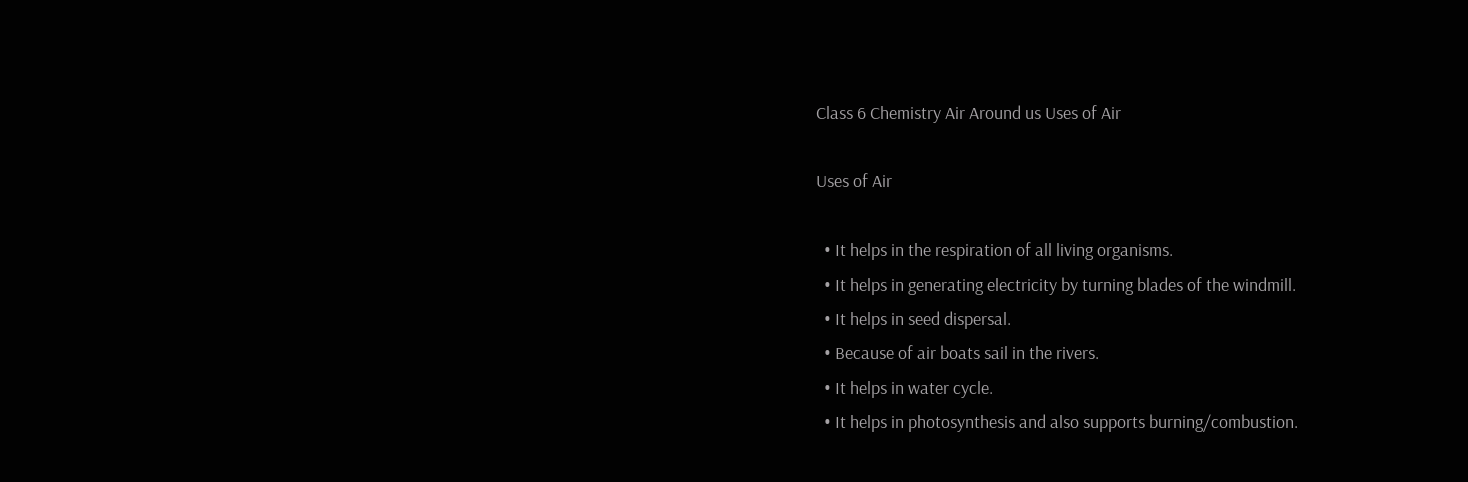Class 6 Chemistry Air Around us Uses of Air

Uses of Air

  • It helps in the respiration of all living organisms.
  • It helps in generating electricity by turning blades of the windmill.
  • It helps in seed dispersal.
  • Because of air boats sail in the rivers.
  • It helps in water cycle.
  • It helps in photosynthesis and also supports burning/combustion.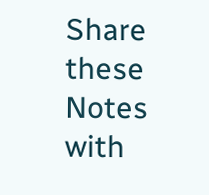Share these Notes with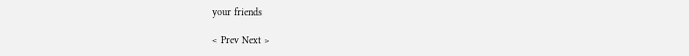your friends

< Prev Next >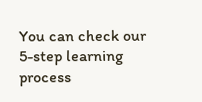You can check our 5-step learning process